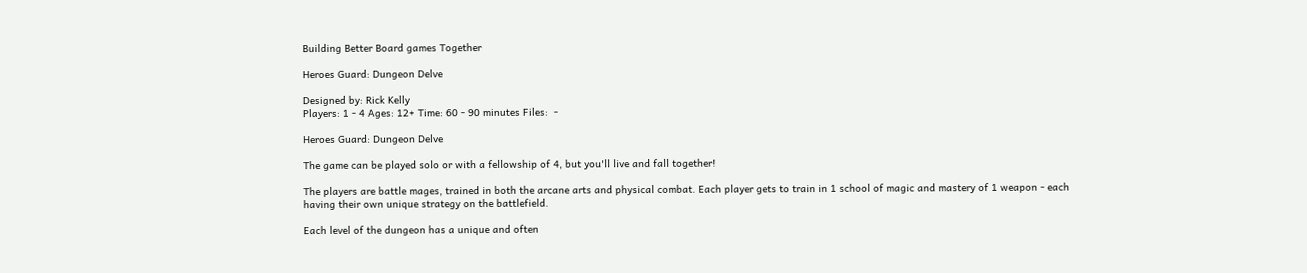Building Better Board games Together

Heroes Guard: Dungeon Delve

Designed by: Rick Kelly
Players: 1 - 4 Ages: 12+ Time: 60 - 90 minutes Files:  -

Heroes Guard: Dungeon Delve

The game can be played solo or with a fellowship of 4, but you'll live and fall together!

The players are battle mages, trained in both the arcane arts and physical combat. Each player gets to train in 1 school of magic and mastery of 1 weapon - each having their own unique strategy on the battlefield.

Each level of the dungeon has a unique and often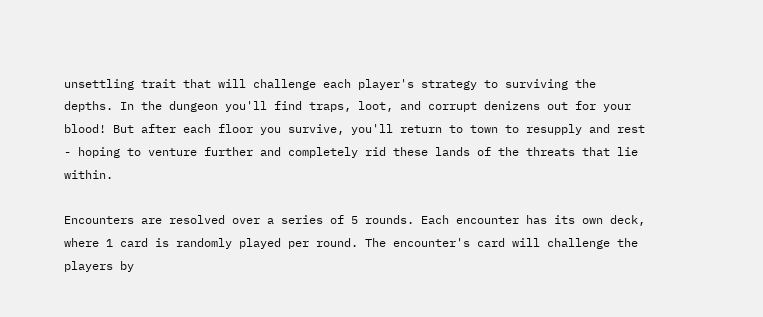unsettling trait that will challenge each player's strategy to surviving the depths. In the dungeon you'll find traps, loot, and corrupt denizens out for your blood! But after each floor you survive, you'll return to town to resupply and rest - hoping to venture further and completely rid these lands of the threats that lie within.

Encounters are resolved over a series of 5 rounds. Each encounter has its own deck, where 1 card is randomly played per round. The encounter's card will challenge the players by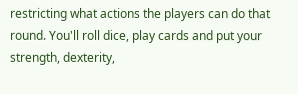restricting what actions the players can do that round. You'll roll dice, play cards and put your strength, dexterity,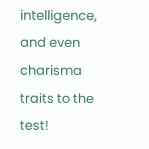intelligence, and even charisma traits to the test!